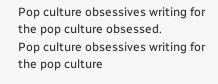Pop culture obsessives writing for the pop culture obsessed.
Pop culture obsessives writing for the pop culture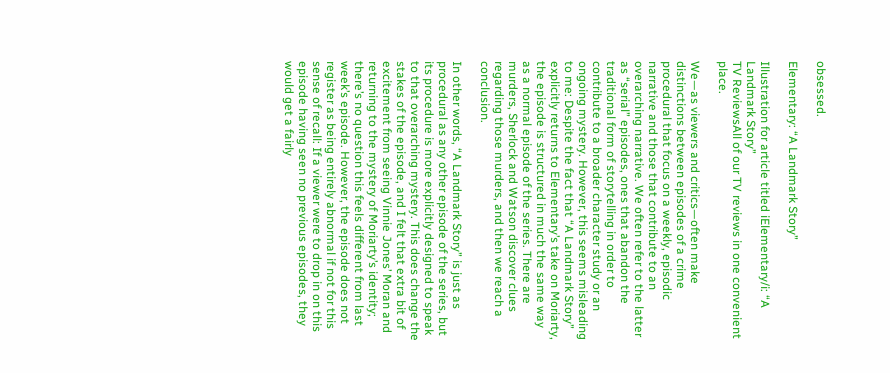obsessed.

Elementary: “A Landmark Story”

Illustration for article titled iElementary/i: “A Landmark Story”
TV ReviewsAll of our TV reviews in one convenient place.

We—as viewers and critics—often make distinctions between episodes of a crime procedural that focus on a weekly, episodic narrative and those that contribute to an overarching narrative. We often refer to the latter as “serial” episodes, ones that abandon the traditional form of storytelling in order to contribute to a broader character study or an ongoing mystery. However, this seems misleading to me: Despite the fact that “A Landmark Story” explicitly returns to Elementary’s take on Moriarty, the episode is structured in much the same way as a normal episode of the series. There are murders, Sherlock and Watson discover clues regarding those murders, and then we reach a conclusion.

In other words, “A Landmark Story” is just as procedural as any other episode of the series, but its procedure is more explicitly designed to speak to that overarching mystery. This does change the stakes of the episode, and I felt that extra bit of excitement from seeing Vinnie Jones’ Moran and returning to the mystery of Moriarty’s identity; there’s no question this feels different from last week’s episode. However, the episode does not register as being entirely abnormal if not for this sense of recall: If a viewer were to drop in on this episode having seen no previous episodes, they would get a fairly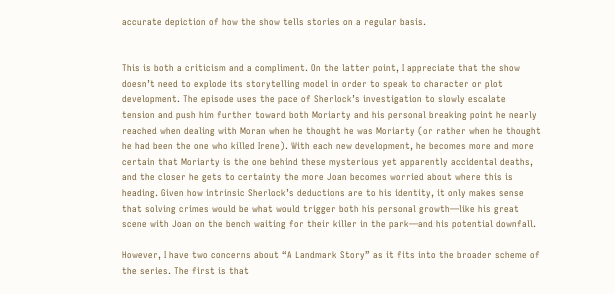accurate depiction of how the show tells stories on a regular basis.


This is both a criticism and a compliment. On the latter point, I appreciate that the show doesn’t need to explode its storytelling model in order to speak to character or plot development. The episode uses the pace of Sherlock’s investigation to slowly escalate tension and push him further toward both Moriarty and his personal breaking point he nearly reached when dealing with Moran when he thought he was Moriarty (or rather when he thought he had been the one who killed Irene). With each new development, he becomes more and more certain that Moriarty is the one behind these mysterious yet apparently accidental deaths, and the closer he gets to certainty the more Joan becomes worried about where this is heading. Given how intrinsic Sherlock’s deductions are to his identity, it only makes sense that solving crimes would be what would trigger both his personal growth—like his great scene with Joan on the bench waiting for their killer in the park—and his potential downfall.

However, I have two concerns about “A Landmark Story” as it fits into the broader scheme of the series. The first is that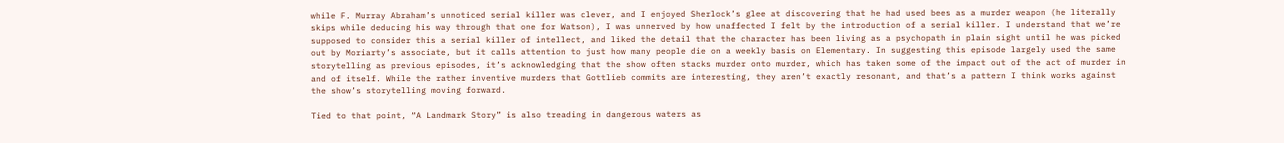while F. Murray Abraham’s unnoticed serial killer was clever, and I enjoyed Sherlock’s glee at discovering that he had used bees as a murder weapon (he literally skips while deducing his way through that one for Watson), I was unnerved by how unaffected I felt by the introduction of a serial killer. I understand that we’re supposed to consider this a serial killer of intellect, and liked the detail that the character has been living as a psychopath in plain sight until he was picked out by Moriarty’s associate, but it calls attention to just how many people die on a weekly basis on Elementary. In suggesting this episode largely used the same storytelling as previous episodes, it’s acknowledging that the show often stacks murder onto murder, which has taken some of the impact out of the act of murder in and of itself. While the rather inventive murders that Gottlieb commits are interesting, they aren’t exactly resonant, and that’s a pattern I think works against the show’s storytelling moving forward.

Tied to that point, “A Landmark Story” is also treading in dangerous waters as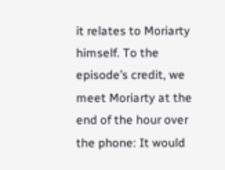it relates to Moriarty himself. To the episode’s credit, we meet Moriarty at the end of the hour over the phone: It would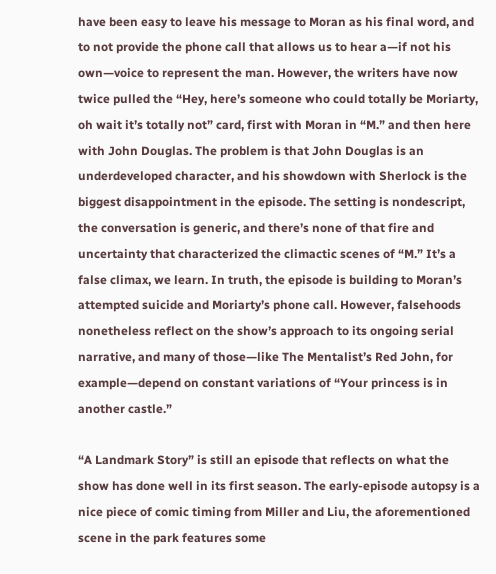have been easy to leave his message to Moran as his final word, and to not provide the phone call that allows us to hear a—if not his own—voice to represent the man. However, the writers have now twice pulled the “Hey, here’s someone who could totally be Moriarty, oh wait it’s totally not” card, first with Moran in “M.” and then here with John Douglas. The problem is that John Douglas is an underdeveloped character, and his showdown with Sherlock is the biggest disappointment in the episode. The setting is nondescript, the conversation is generic, and there’s none of that fire and uncertainty that characterized the climactic scenes of “M.” It’s a false climax, we learn. In truth, the episode is building to Moran’s attempted suicide and Moriarty’s phone call. However, falsehoods nonetheless reflect on the show’s approach to its ongoing serial narrative, and many of those—like The Mentalist’s Red John, for example—depend on constant variations of “Your princess is in another castle.”

“A Landmark Story” is still an episode that reflects on what the show has done well in its first season. The early-episode autopsy is a nice piece of comic timing from Miller and Liu, the aforementioned scene in the park features some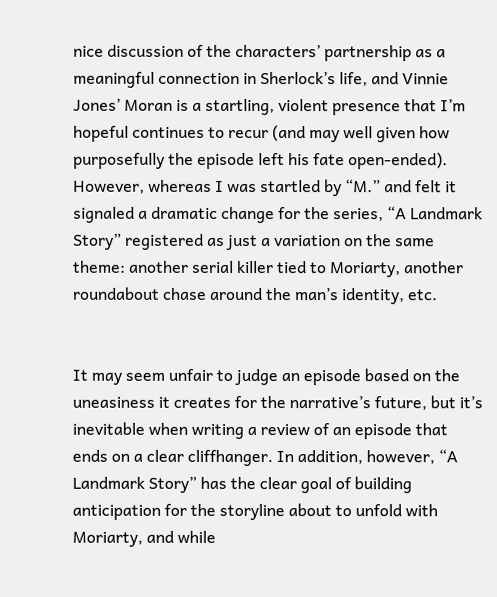nice discussion of the characters’ partnership as a meaningful connection in Sherlock’s life, and Vinnie Jones’ Moran is a startling, violent presence that I’m hopeful continues to recur (and may well given how purposefully the episode left his fate open-ended). However, whereas I was startled by “M.” and felt it signaled a dramatic change for the series, “A Landmark Story” registered as just a variation on the same theme: another serial killer tied to Moriarty, another roundabout chase around the man’s identity, etc.


It may seem unfair to judge an episode based on the uneasiness it creates for the narrative’s future, but it’s inevitable when writing a review of an episode that ends on a clear cliffhanger. In addition, however, “A Landmark Story” has the clear goal of building anticipation for the storyline about to unfold with Moriarty, and while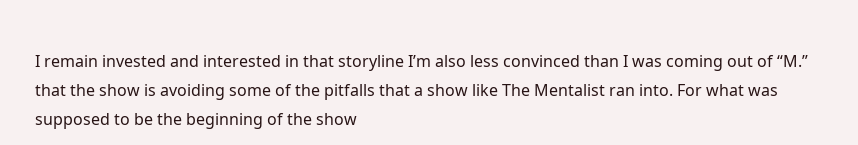I remain invested and interested in that storyline I’m also less convinced than I was coming out of “M.” that the show is avoiding some of the pitfalls that a show like The Mentalist ran into. For what was supposed to be the beginning of the show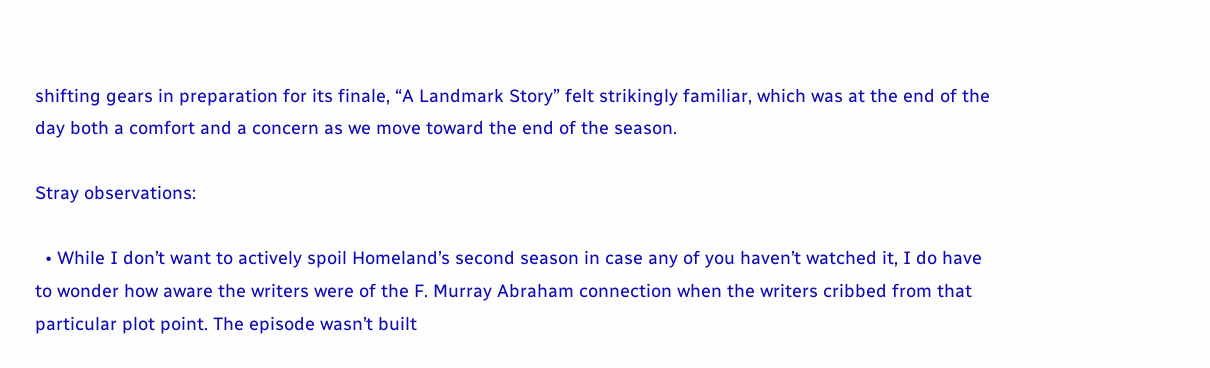shifting gears in preparation for its finale, “A Landmark Story” felt strikingly familiar, which was at the end of the day both a comfort and a concern as we move toward the end of the season.

Stray observations:

  • While I don’t want to actively spoil Homeland’s second season in case any of you haven’t watched it, I do have to wonder how aware the writers were of the F. Murray Abraham connection when the writers cribbed from that particular plot point. The episode wasn’t built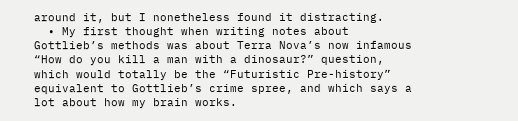around it, but I nonetheless found it distracting.
  • My first thought when writing notes about Gottlieb’s methods was about Terra Nova’s now infamous “How do you kill a man with a dinosaur?” question, which would totally be the “Futuristic Pre-history” equivalent to Gottlieb’s crime spree, and which says a lot about how my brain works.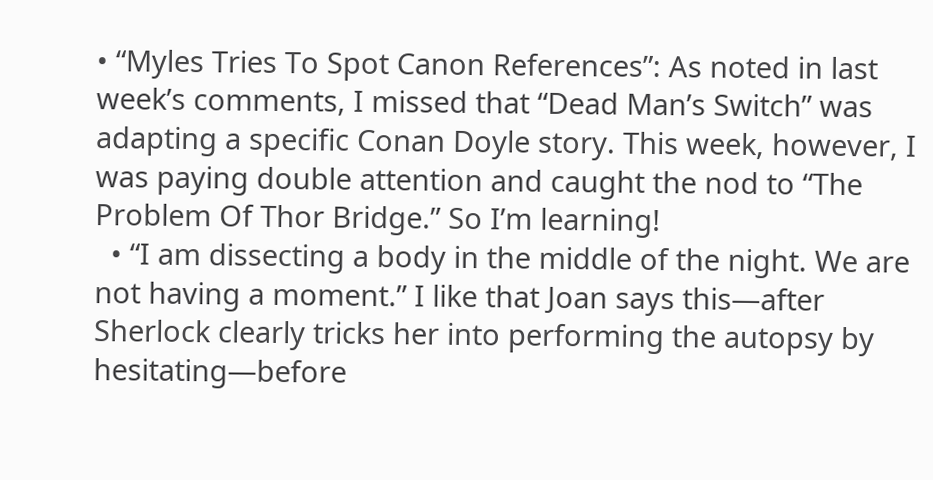• “Myles Tries To Spot Canon References”: As noted in last week’s comments, I missed that “Dead Man’s Switch” was adapting a specific Conan Doyle story. This week, however, I was paying double attention and caught the nod to “The Problem Of Thor Bridge.” So I’m learning!
  • “I am dissecting a body in the middle of the night. We are not having a moment.” I like that Joan says this—after Sherlock clearly tricks her into performing the autopsy by hesitating—before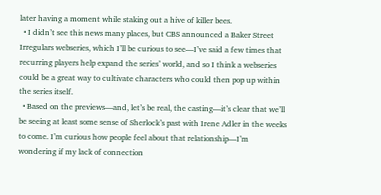later having a moment while staking out a hive of killer bees.
  • I didn’t see this news many places, but CBS announced a Baker Street Irregulars webseries, which I’ll be curious to see—I’ve said a few times that recurring players help expand the series’ world, and so I think a webseries could be a great way to cultivate characters who could then pop up within the series itself.
  • Based on the previews—and, let’s be real, the casting—it’s clear that we’ll be seeing at least some sense of Sherlock’s past with Irene Adler in the weeks to come. I’m curious how people feel about that relationship—I’m wondering if my lack of connection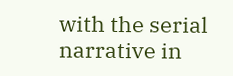with the serial narrative in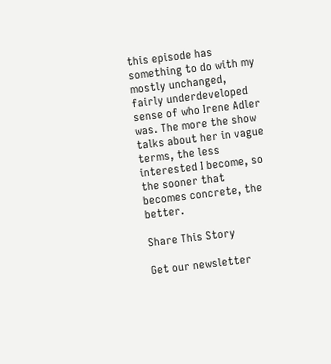this episode has something to do with my mostly unchanged, fairly underdeveloped sense of who Irene Adler was. The more the show talks about her in vague terms, the less interested I become, so the sooner that becomes concrete, the better.

Share This Story

Get our newsletter